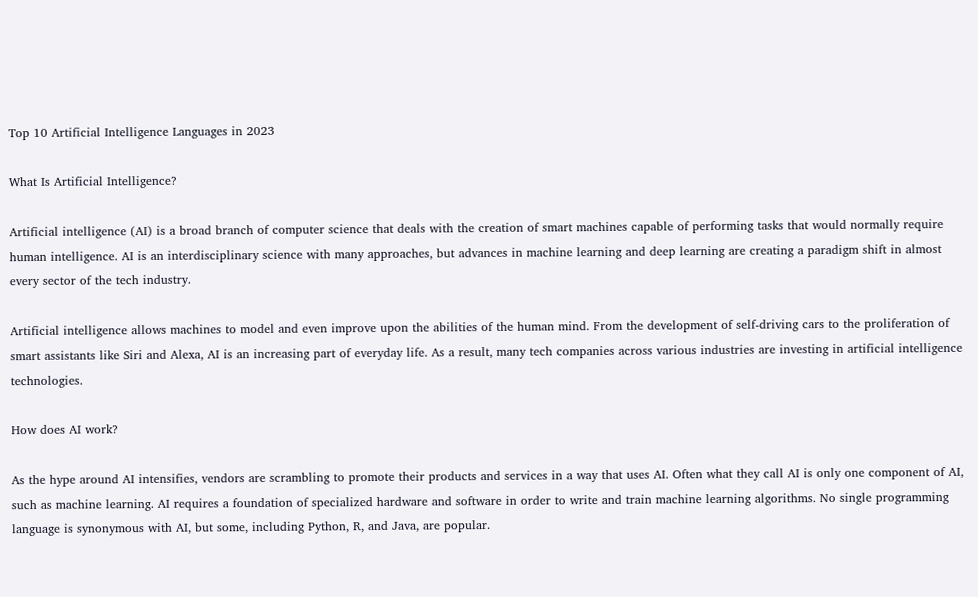Top 10 Artificial Intelligence Languages in 2023

What Is Artificial Intelligence?

Artificial intelligence (AI) is a broad branch of computer science that deals with the creation of smart machines capable of performing tasks that would normally require human intelligence. AI is an interdisciplinary science with many approaches, but advances in machine learning and deep learning are creating a paradigm shift in almost every sector of the tech industry.

Artificial intelligence allows machines to model and even improve upon the abilities of the human mind. From the development of self-driving cars to the proliferation of smart assistants like Siri and Alexa, AI is an increasing part of everyday life. As a result, many tech companies across various industries are investing in artificial intelligence technologies.

How does AI work?

As the hype around AI intensifies, vendors are scrambling to promote their products and services in a way that uses AI. Often what they call AI is only one component of AI, such as machine learning. AI requires a foundation of specialized hardware and software in order to write and train machine learning algorithms. No single programming language is synonymous with AI, but some, including Python, R, and Java, are popular.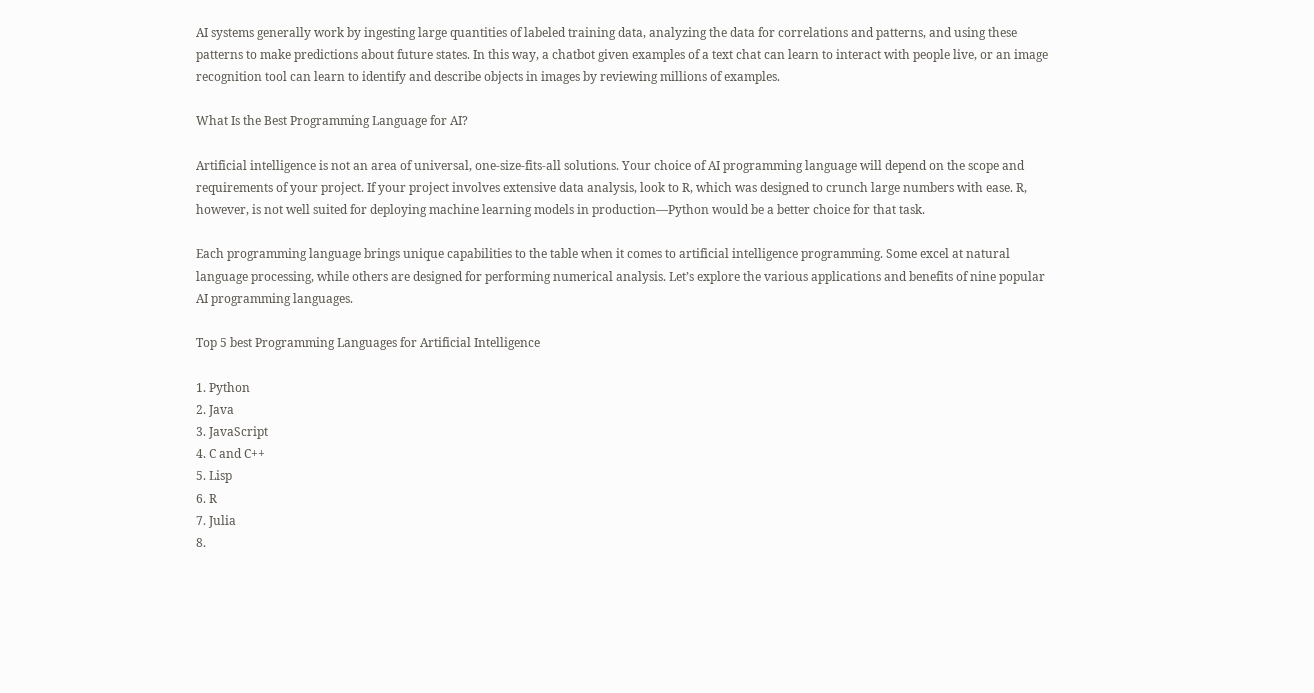AI systems generally work by ingesting large quantities of labeled training data, analyzing the data for correlations and patterns, and using these patterns to make predictions about future states. In this way, a chatbot given examples of a text chat can learn to interact with people live, or an image recognition tool can learn to identify and describe objects in images by reviewing millions of examples.

What Is the Best Programming Language for AI?

Artificial intelligence is not an area of universal, one-size-fits-all solutions. Your choice of AI programming language will depend on the scope and requirements of your project. If your project involves extensive data analysis, look to R, which was designed to crunch large numbers with ease. R, however, is not well suited for deploying machine learning models in production—Python would be a better choice for that task.

Each programming language brings unique capabilities to the table when it comes to artificial intelligence programming. Some excel at natural language processing, while others are designed for performing numerical analysis. Let’s explore the various applications and benefits of nine popular AI programming languages.

Top 5 best Programming Languages for Artificial Intelligence

1. Python
2. Java
3. JavaScript
4. C and C++
5. Lisp
6. R
7. Julia
8.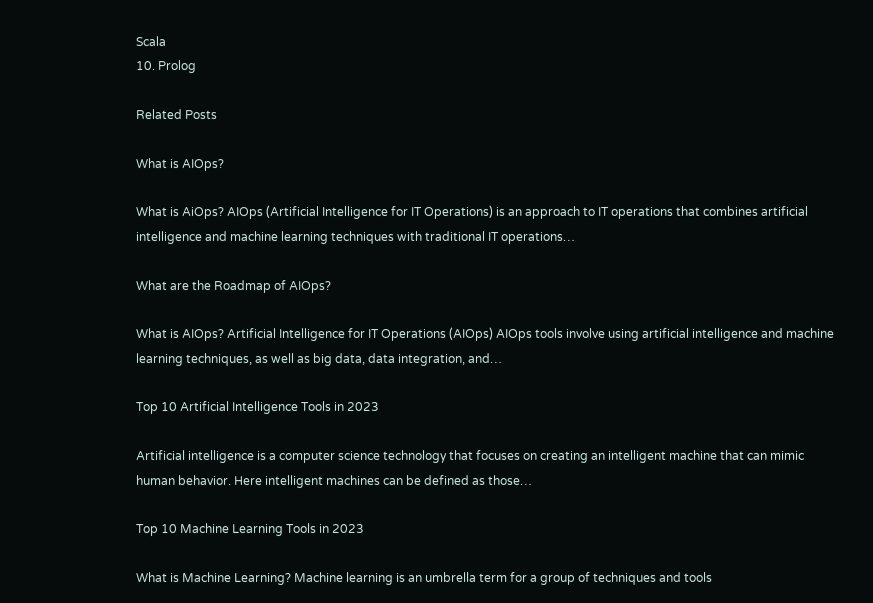Scala
10. Prolog

Related Posts

What is AIOps?

What is AiOps? AIOps (Artificial Intelligence for IT Operations) is an approach to IT operations that combines artificial intelligence and machine learning techniques with traditional IT operations…

What are the Roadmap of AIOps?

What is AIOps? Artificial Intelligence for IT Operations (AIOps) AIOps tools involve using artificial intelligence and machine learning techniques, as well as big data, data integration, and…

Top 10 Artificial Intelligence Tools in 2023

Artificial intelligence is a computer science technology that focuses on creating an intelligent machine that can mimic human behavior. Here intelligent machines can be defined as those…

Top 10 Machine Learning Tools in 2023

What is Machine Learning? Machine learning is an umbrella term for a group of techniques and tools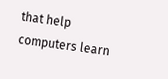that help computers learn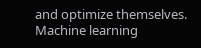and optimize themselves. Machine learning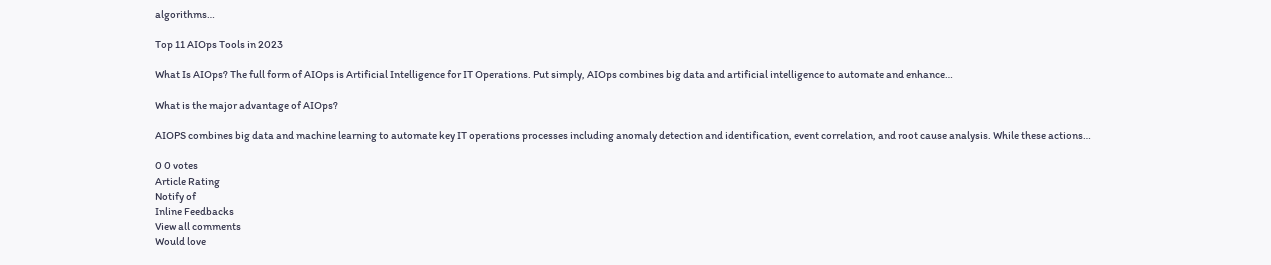algorithms…

Top 11 AIOps Tools in 2023

What Is AIOps? The full form of AIOps is Artificial Intelligence for IT Operations. Put simply, AIOps combines big data and artificial intelligence to automate and enhance…

What is the major advantage of AIOps?

AIOPS combines big data and machine learning to automate key IT operations processes including anomaly detection and identification, event correlation, and root cause analysis. While these actions…

0 0 votes
Article Rating
Notify of
Inline Feedbacks
View all comments
Would love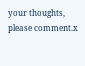your thoughts, please comment.x